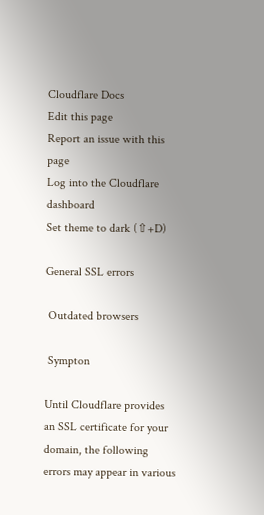Cloudflare Docs
Edit this page
Report an issue with this page
Log into the Cloudflare dashboard
Set theme to dark (⇧+D)

General SSL errors

 Outdated browsers

 Sympton

Until Cloudflare provides an SSL certificate for your domain, the following errors may appear in various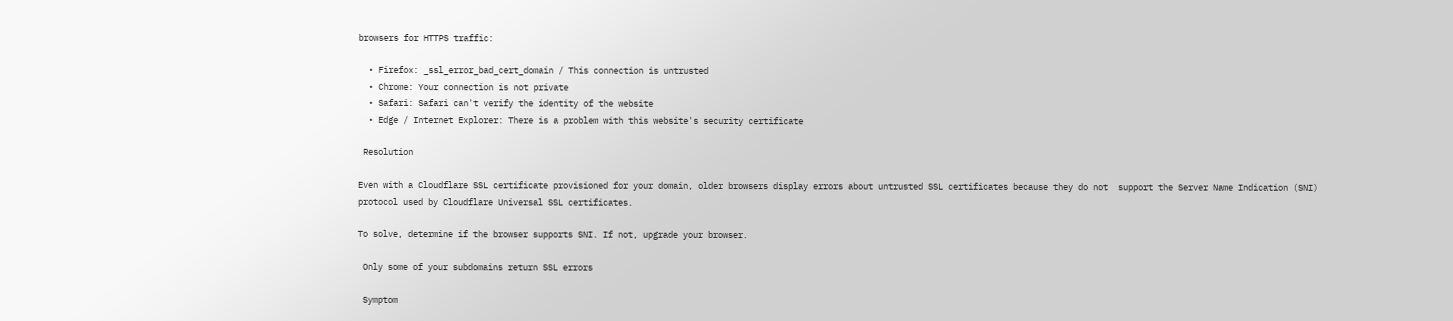browsers for HTTPS traffic:

  • Firefox: _ssl_error_bad_cert_domain / This connection is untrusted
  • Chrome: Your connection is not private
  • Safari: Safari can't verify the identity of the website
  • Edge / Internet Explorer: There is a problem with this website's security certificate

 Resolution

Even with a Cloudflare SSL certificate provisioned for your domain, older browsers display errors about untrusted SSL certificates because they do not  support the Server Name Indication (SNI) protocol used by Cloudflare Universal SSL certificates.

To solve, determine if the browser supports SNI. If not, upgrade your browser.

 Only some of your subdomains return SSL errors

 Symptom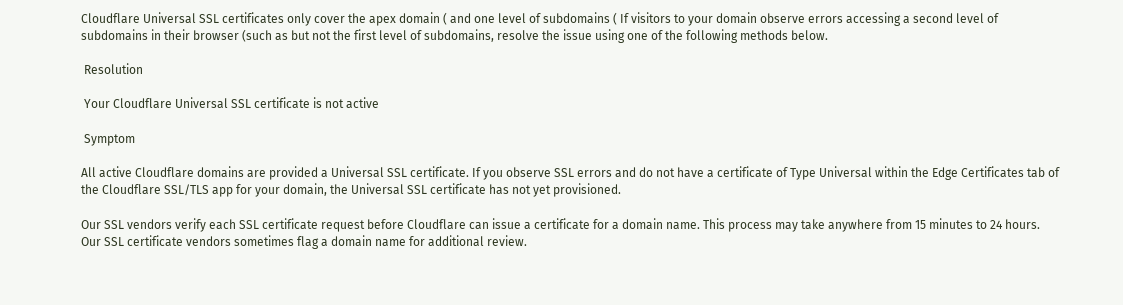Cloudflare Universal SSL certificates only cover the apex domain ( and one level of subdomains ( If visitors to your domain observe errors accessing a second level of subdomains in their browser (such as but not the first level of subdomains, resolve the issue using one of the following methods below.

 Resolution

 Your Cloudflare Universal SSL certificate is not active

 Symptom

All active Cloudflare domains are provided a Universal SSL certificate. If you observe SSL errors and do not have a certificate of Type Universal within the Edge Certificates tab of the Cloudflare SSL/TLS app for your domain, the Universal SSL certificate has not yet provisioned.

Our SSL vendors verify each SSL certificate request before Cloudflare can issue a certificate for a domain name. This process may take anywhere from 15 minutes to 24 hours. Our SSL certificate vendors sometimes flag a domain name for additional review.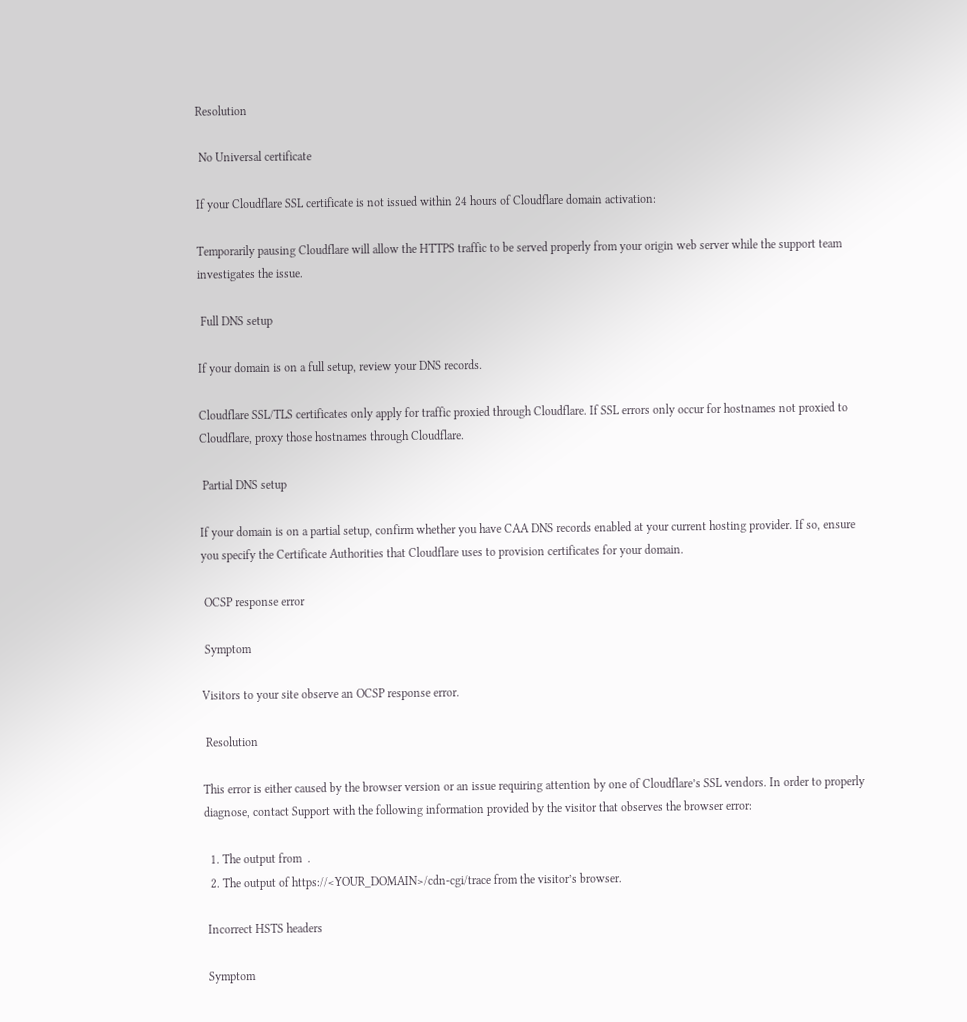Resolution

 No Universal certificate

If your Cloudflare SSL certificate is not issued within 24 hours of Cloudflare domain activation:

Temporarily pausing Cloudflare will allow the HTTPS traffic to be served properly from your origin web server while the support team investigates the issue.

 Full DNS setup

If your domain is on a full setup, review your DNS records.

Cloudflare SSL/TLS certificates only apply for traffic proxied through Cloudflare. If SSL errors only occur for hostnames not proxied to Cloudflare, proxy those hostnames through Cloudflare.

 Partial DNS setup

If your domain is on a partial setup, confirm whether you have CAA DNS records enabled at your current hosting provider. If so, ensure you specify the Certificate Authorities that Cloudflare uses to provision certificates for your domain.

 OCSP response error

 Symptom

Visitors to your site observe an OCSP response error.

 Resolution

This error is either caused by the browser version or an issue requiring attention by one of Cloudflare’s SSL vendors. In order to properly diagnose, contact Support with the following information provided by the visitor that observes the browser error:

  1. The output from  .
  2. The output of https://<YOUR_DOMAIN>/cdn-cgi/trace from the visitor’s browser.

 Incorrect HSTS headers

 Symptom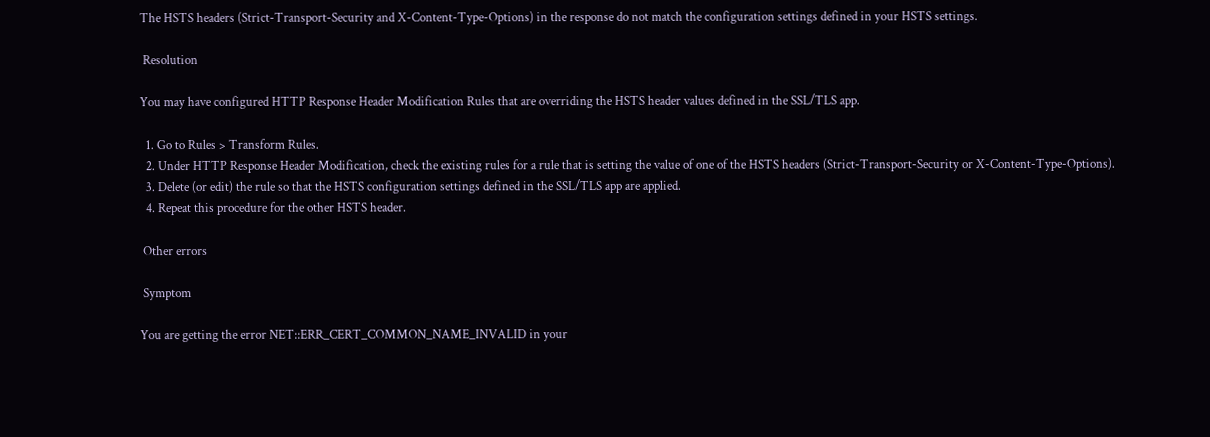The HSTS headers (Strict-Transport-Security and X-Content-Type-Options) in the response do not match the configuration settings defined in your HSTS settings.

 Resolution

You may have configured HTTP Response Header Modification Rules that are overriding the HSTS header values defined in the SSL/TLS app.

  1. Go to Rules > Transform Rules.
  2. Under HTTP Response Header Modification, check the existing rules for a rule that is setting the value of one of the HSTS headers (Strict-Transport-Security or X-Content-Type-Options).
  3. Delete (or edit) the rule so that the HSTS configuration settings defined in the SSL/TLS app are applied.
  4. Repeat this procedure for the other HSTS header.

 Other errors

 Symptom

You are getting the error NET::ERR_CERT_COMMON_NAME_INVALID in your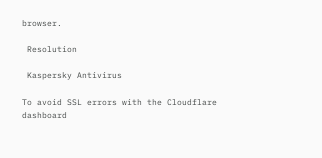browser.

 Resolution

 Kaspersky Antivirus

To avoid SSL errors with the Cloudflare dashboard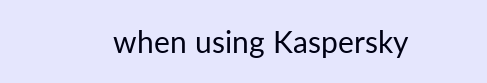when using Kaspersky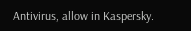Antivirus, allow in Kaspersky.